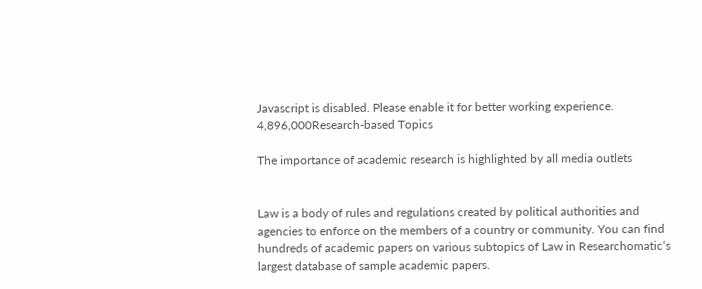Javascript is disabled. Please enable it for better working experience.
4,896,000Research-based Topics

The importance of academic research is highlighted by all media outlets


Law is a body of rules and regulations created by political authorities and agencies to enforce on the members of a country or community. You can find hundreds of academic papers on various subtopics of Law in Researchomatic‘s largest database of sample academic papers.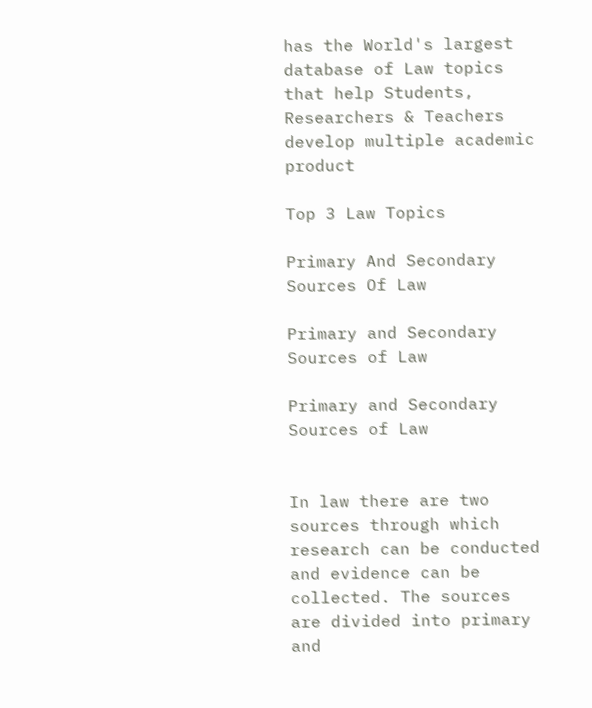has the World's largest database of Law topics that help Students, Researchers & Teachers develop multiple academic product

Top 3 Law Topics

Primary And Secondary Sources Of Law

Primary and Secondary Sources of Law

Primary and Secondary Sources of Law


In law there are two sources through which research can be conducted and evidence can be collected. The sources are divided into primary and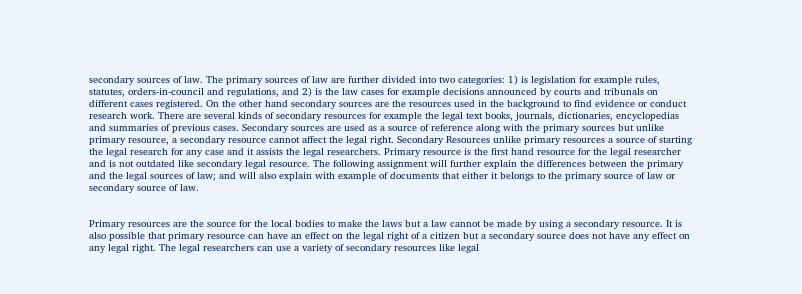secondary sources of law. The primary sources of law are further divided into two categories: 1) is legislation for example rules, statutes, orders-in-council and regulations, and 2) is the law cases for example decisions announced by courts and tribunals on different cases registered. On the other hand secondary sources are the resources used in the background to find evidence or conduct research work. There are several kinds of secondary resources for example the legal text books, journals, dictionaries, encyclopedias and summaries of previous cases. Secondary sources are used as a source of reference along with the primary sources but unlike primary resource, a secondary resource cannot affect the legal right. Secondary Resources unlike primary resources a source of starting the legal research for any case and it assists the legal researchers. Primary resource is the first hand resource for the legal researcher and is not outdated like secondary legal resource. The following assignment will further explain the differences between the primary and the legal sources of law; and will also explain with example of documents that either it belongs to the primary source of law or secondary source of law.


Primary resources are the source for the local bodies to make the laws but a law cannot be made by using a secondary resource. It is also possible that primary resource can have an effect on the legal right of a citizen but a secondary source does not have any effect on any legal right. The legal researchers can use a variety of secondary resources like legal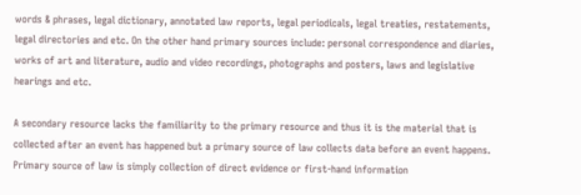words & phrases, legal dictionary, annotated law reports, legal periodicals, legal treaties, restatements, legal directories and etc. On the other hand primary sources include: personal correspondence and diaries, works of art and literature, audio and video recordings, photographs and posters, laws and legislative hearings and etc.

A secondary resource lacks the familiarity to the primary resource and thus it is the material that is collected after an event has happened but a primary source of law collects data before an event happens. Primary source of law is simply collection of direct evidence or first-hand information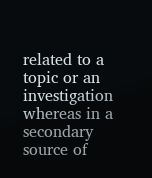related to a topic or an investigation whereas in a secondary source of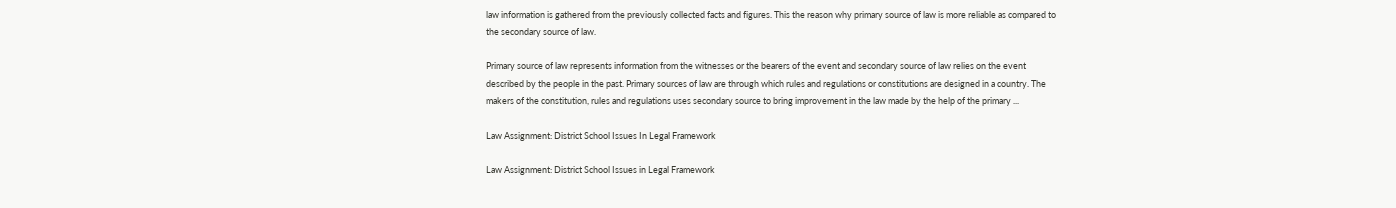law information is gathered from the previously collected facts and figures. This the reason why primary source of law is more reliable as compared to the secondary source of law.

Primary source of law represents information from the witnesses or the bearers of the event and secondary source of law relies on the event described by the people in the past. Primary sources of law are through which rules and regulations or constitutions are designed in a country. The makers of the constitution, rules and regulations uses secondary source to bring improvement in the law made by the help of the primary ...

Law Assignment: District School Issues In Legal Framework

Law Assignment: District School Issues in Legal Framework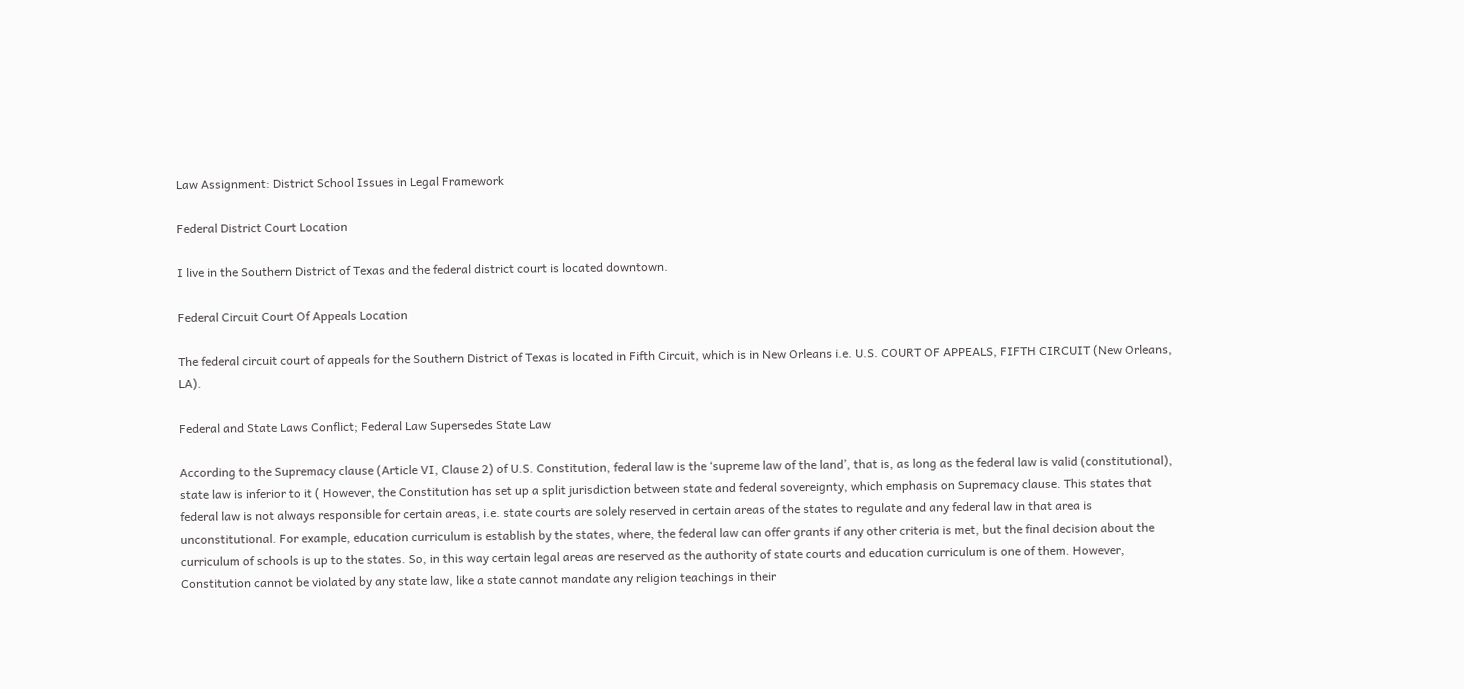Law Assignment: District School Issues in Legal Framework

Federal District Court Location

I live in the Southern District of Texas and the federal district court is located downtown.

Federal Circuit Court Of Appeals Location

The federal circuit court of appeals for the Southern District of Texas is located in Fifth Circuit, which is in New Orleans i.e. U.S. COURT OF APPEALS, FIFTH CIRCUIT (New Orleans, LA).

Federal and State Laws Conflict; Federal Law Supersedes State Law

According to the Supremacy clause (Article VI, Clause 2) of U.S. Constitution, federal law is the ‘supreme law of the land’, that is, as long as the federal law is valid (constitutional), state law is inferior to it ( However, the Constitution has set up a split jurisdiction between state and federal sovereignty, which emphasis on Supremacy clause. This states that federal law is not always responsible for certain areas, i.e. state courts are solely reserved in certain areas of the states to regulate and any federal law in that area is unconstitutional. For example, education curriculum is establish by the states, where, the federal law can offer grants if any other criteria is met, but the final decision about the curriculum of schools is up to the states. So, in this way certain legal areas are reserved as the authority of state courts and education curriculum is one of them. However, Constitution cannot be violated by any state law, like a state cannot mandate any religion teachings in their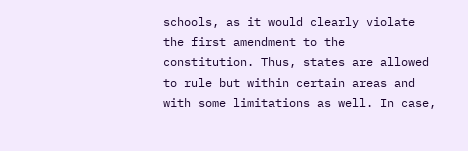schools, as it would clearly violate the first amendment to the constitution. Thus, states are allowed to rule but within certain areas and with some limitations as well. In case,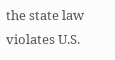the state law violates U.S.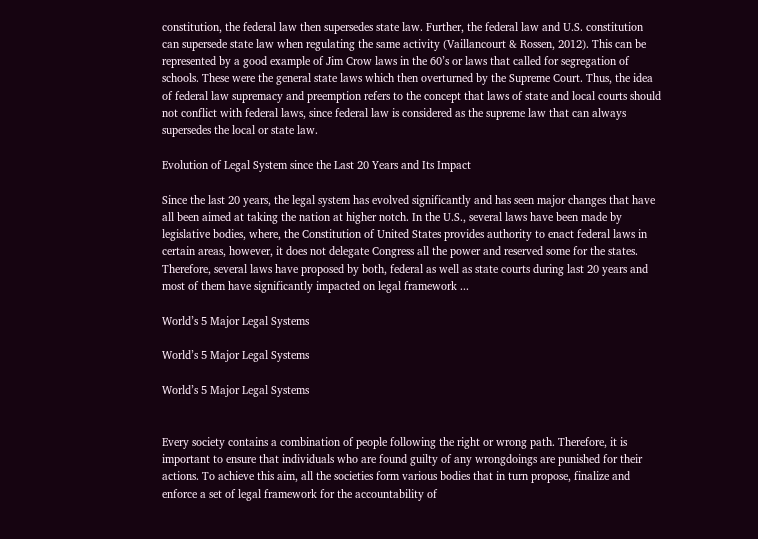constitution, the federal law then supersedes state law. Further, the federal law and U.S. constitution can supersede state law when regulating the same activity (Vaillancourt & Rossen, 2012). This can be represented by a good example of Jim Crow laws in the 60’s or laws that called for segregation of schools. These were the general state laws which then overturned by the Supreme Court. Thus, the idea of federal law supremacy and preemption refers to the concept that laws of state and local courts should not conflict with federal laws, since federal law is considered as the supreme law that can always supersedes the local or state law.

Evolution of Legal System since the Last 20 Years and Its Impact

Since the last 20 years, the legal system has evolved significantly and has seen major changes that have all been aimed at taking the nation at higher notch. In the U.S., several laws have been made by legislative bodies, where, the Constitution of United States provides authority to enact federal laws in certain areas, however, it does not delegate Congress all the power and reserved some for the states. Therefore, several laws have proposed by both, federal as well as state courts during last 20 years and most of them have significantly impacted on legal framework ...

World’s 5 Major Legal Systems

World’s 5 Major Legal Systems

World’s 5 Major Legal Systems


Every society contains a combination of people following the right or wrong path. Therefore, it is important to ensure that individuals who are found guilty of any wrongdoings are punished for their actions. To achieve this aim, all the societies form various bodies that in turn propose, finalize and enforce a set of legal framework for the accountability of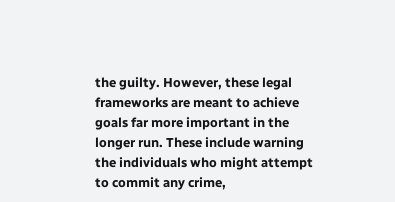the guilty. However, these legal frameworks are meant to achieve goals far more important in the longer run. These include warning the individuals who might attempt to commit any crime,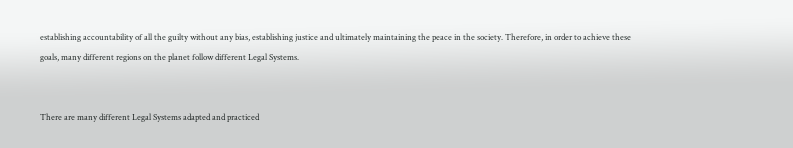establishing accountability of all the guilty without any bias, establishing justice and ultimately maintaining the peace in the society. Therefore, in order to achieve these goals, many different regions on the planet follow different Legal Systems.


There are many different Legal Systems adapted and practiced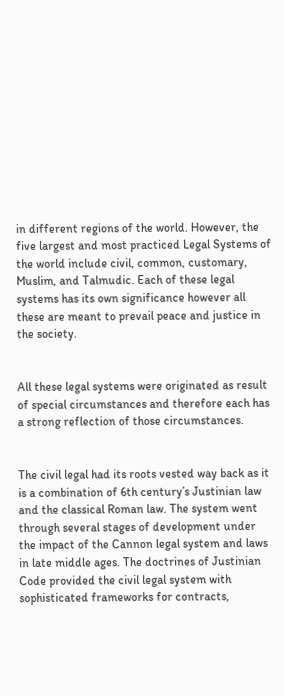in different regions of the world. However, the five largest and most practiced Legal Systems of the world include civil, common, customary, Muslim, and Talmudic. Each of these legal systems has its own significance however all these are meant to prevail peace and justice in the society.


All these legal systems were originated as result of special circumstances and therefore each has a strong reflection of those circumstances.


The civil legal had its roots vested way back as it is a combination of 6th century’s Justinian law and the classical Roman law. The system went through several stages of development under the impact of the Cannon legal system and laws in late middle ages. The doctrines of Justinian Code provided the civil legal system with sophisticated frameworks for contracts,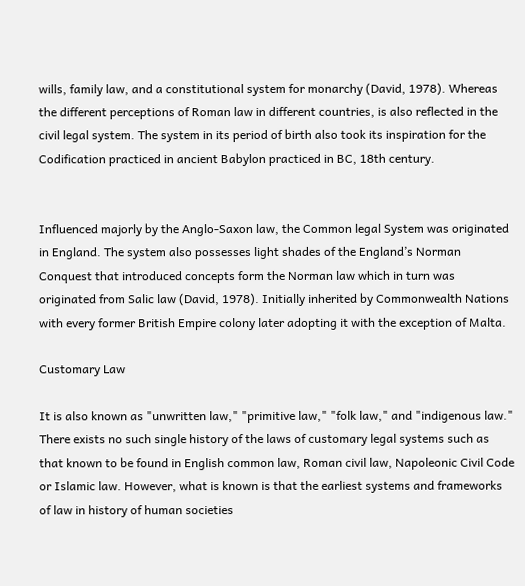wills, family law, and a constitutional system for monarchy (David, 1978). Whereas the different perceptions of Roman law in different countries, is also reflected in the civil legal system. The system in its period of birth also took its inspiration for the Codification practiced in ancient Babylon practiced in BC, 18th century.


Influenced majorly by the Anglo-Saxon law, the Common legal System was originated in England. The system also possesses light shades of the England’s Norman Conquest that introduced concepts form the Norman law which in turn was originated from Salic law (David, 1978). Initially inherited by Commonwealth Nations with every former British Empire colony later adopting it with the exception of Malta.

Customary Law

It is also known as "unwritten law," "primitive law," "folk law," and "indigenous law." There exists no such single history of the laws of customary legal systems such as that known to be found in English common law, Roman civil law, Napoleonic Civil Code or Islamic law. However, what is known is that the earliest systems and frameworks of law in history of human societies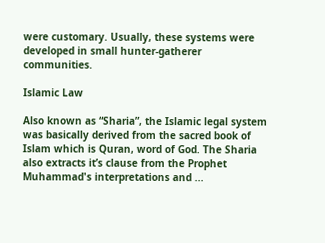were customary. Usually, these systems were developed in small hunter-gatherer communities.

Islamic Law

Also known as “Sharia”, the Islamic legal system was basically derived from the sacred book of Islam which is Quran, word of God. The Sharia also extracts it’s clause from the Prophet Muhammad's interpretations and ...